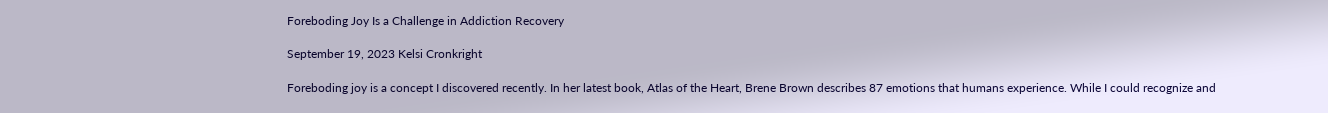Foreboding Joy Is a Challenge in Addiction Recovery

September 19, 2023 Kelsi Cronkright

Foreboding joy is a concept I discovered recently. In her latest book, Atlas of the Heart, Brene Brown describes 87 emotions that humans experience. While I could recognize and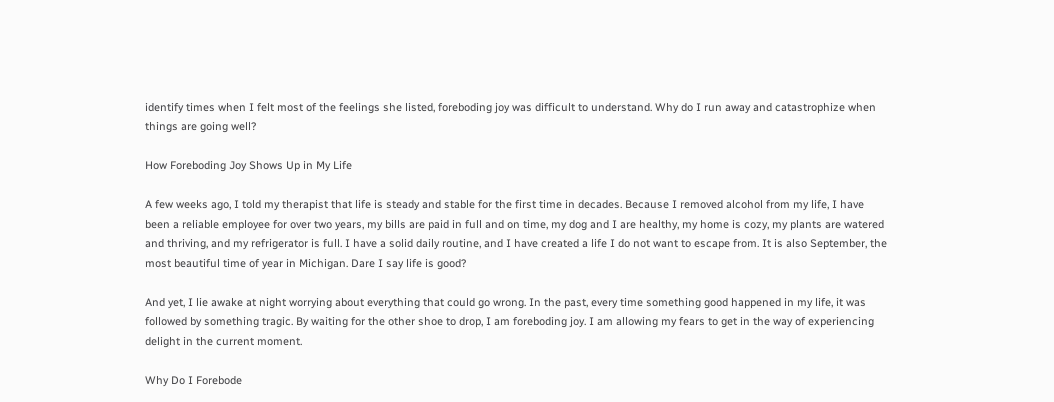identify times when I felt most of the feelings she listed, foreboding joy was difficult to understand. Why do I run away and catastrophize when things are going well?

How Foreboding Joy Shows Up in My Life

A few weeks ago, I told my therapist that life is steady and stable for the first time in decades. Because I removed alcohol from my life, I have been a reliable employee for over two years, my bills are paid in full and on time, my dog and I are healthy, my home is cozy, my plants are watered and thriving, and my refrigerator is full. I have a solid daily routine, and I have created a life I do not want to escape from. It is also September, the most beautiful time of year in Michigan. Dare I say life is good?

And yet, I lie awake at night worrying about everything that could go wrong. In the past, every time something good happened in my life, it was followed by something tragic. By waiting for the other shoe to drop, I am foreboding joy. I am allowing my fears to get in the way of experiencing delight in the current moment.

Why Do I Forebode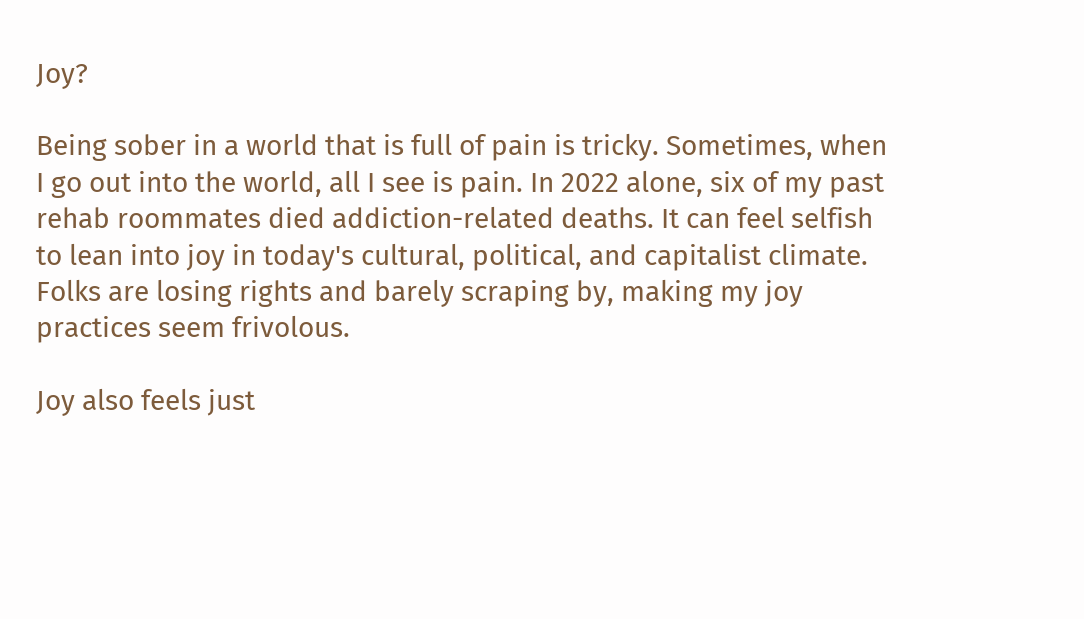Joy?

Being sober in a world that is full of pain is tricky. Sometimes, when I go out into the world, all I see is pain. In 2022 alone, six of my past rehab roommates died addiction-related deaths. It can feel selfish to lean into joy in today's cultural, political, and capitalist climate. Folks are losing rights and barely scraping by, making my joy practices seem frivolous.

Joy also feels just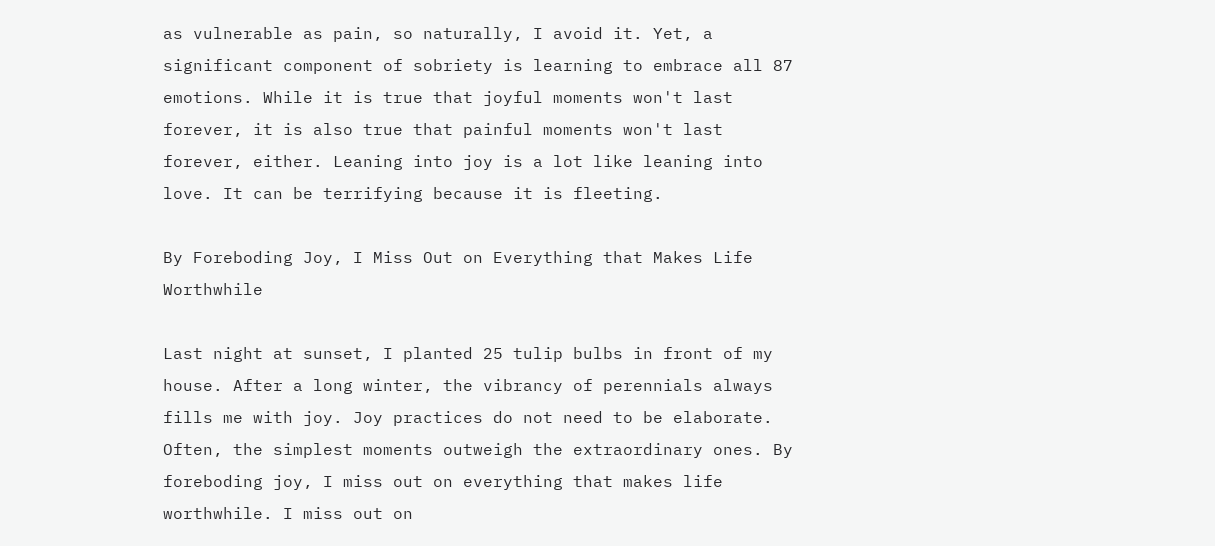as vulnerable as pain, so naturally, I avoid it. Yet, a significant component of sobriety is learning to embrace all 87 emotions. While it is true that joyful moments won't last forever, it is also true that painful moments won't last forever, either. Leaning into joy is a lot like leaning into love. It can be terrifying because it is fleeting.

By Foreboding Joy, I Miss Out on Everything that Makes Life Worthwhile

Last night at sunset, I planted 25 tulip bulbs in front of my house. After a long winter, the vibrancy of perennials always fills me with joy. Joy practices do not need to be elaborate. Often, the simplest moments outweigh the extraordinary ones. By foreboding joy, I miss out on everything that makes life worthwhile. I miss out on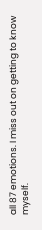all 87 emotions. I miss out on getting to know myself.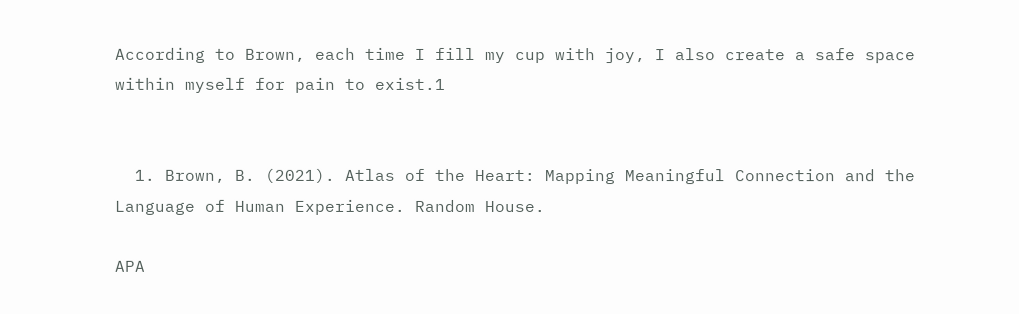According to Brown, each time I fill my cup with joy, I also create a safe space within myself for pain to exist.1


  1. Brown, B. (2021). Atlas of the Heart: Mapping Meaningful Connection and the Language of Human Experience. Random House.

APA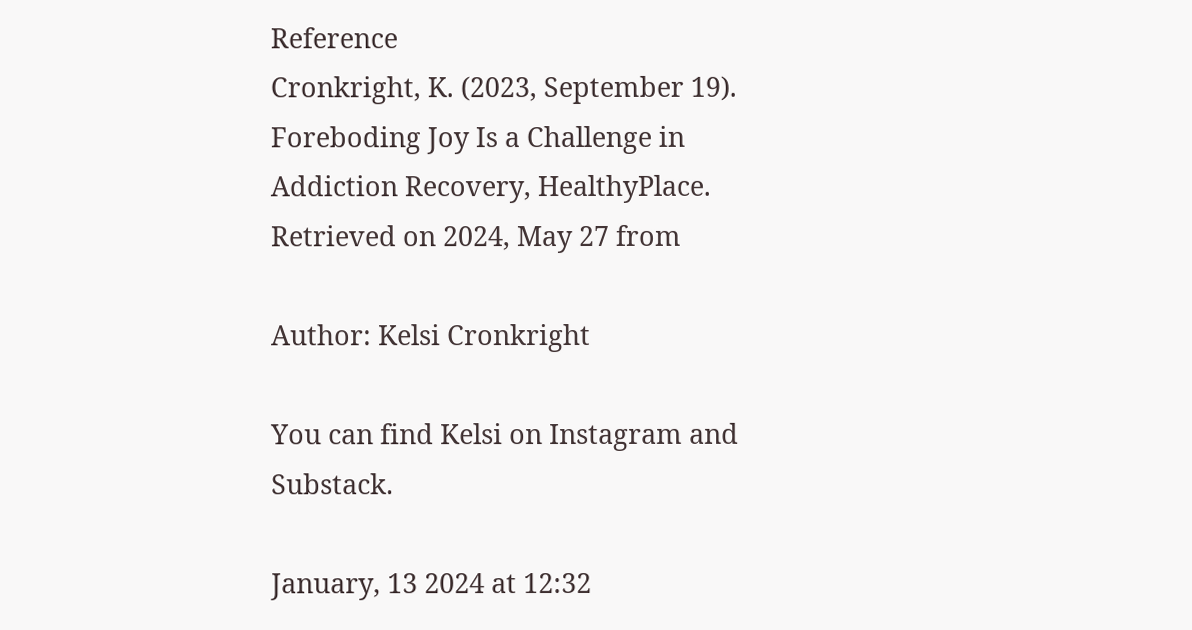Reference
Cronkright, K. (2023, September 19). Foreboding Joy Is a Challenge in Addiction Recovery, HealthyPlace. Retrieved on 2024, May 27 from

Author: Kelsi Cronkright

You can find Kelsi on Instagram and Substack.

January, 13 2024 at 12:32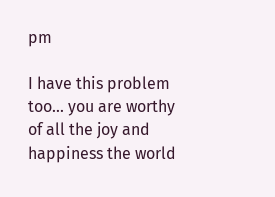pm

I have this problem too... you are worthy of all the joy and happiness the world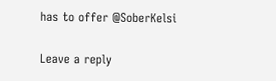has to offer @SoberKelsi

Leave a reply